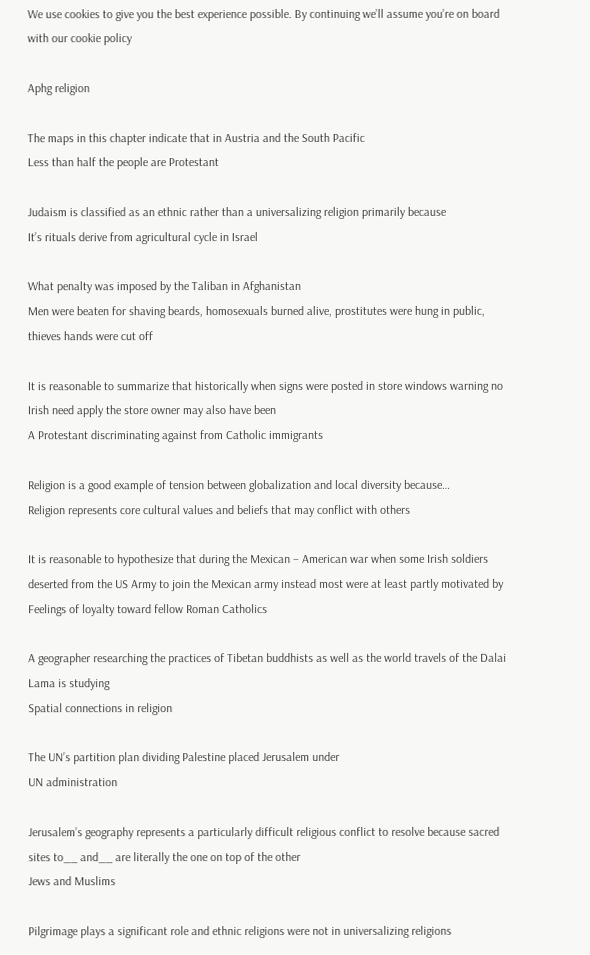We use cookies to give you the best experience possible. By continuing we’ll assume you’re on board with our cookie policy

Aphg religion

The maps in this chapter indicate that in Austria and the South Pacific
Less than half the people are Protestant

Judaism is classified as an ethnic rather than a universalizing religion primarily because
It’s rituals derive from agricultural cycle in Israel

What penalty was imposed by the Taliban in Afghanistan
Men were beaten for shaving beards, homosexuals burned alive, prostitutes were hung in public, thieves hands were cut off

It is reasonable to summarize that historically when signs were posted in store windows warning no Irish need apply the store owner may also have been
A Protestant discriminating against from Catholic immigrants

Religion is a good example of tension between globalization and local diversity because…
Religion represents core cultural values and beliefs that may conflict with others

It is reasonable to hypothesize that during the Mexican – American war when some Irish soldiers deserted from the US Army to join the Mexican army instead most were at least partly motivated by
Feelings of loyalty toward fellow Roman Catholics

A geographer researching the practices of Tibetan buddhists as well as the world travels of the Dalai Lama is studying
Spatial connections in religion

The UN’s partition plan dividing Palestine placed Jerusalem under
UN administration

Jerusalem’s geography represents a particularly difficult religious conflict to resolve because sacred sites to__ and__ are literally the one on top of the other
Jews and Muslims

Pilgrimage plays a significant role and ethnic religions were not in universalizing religions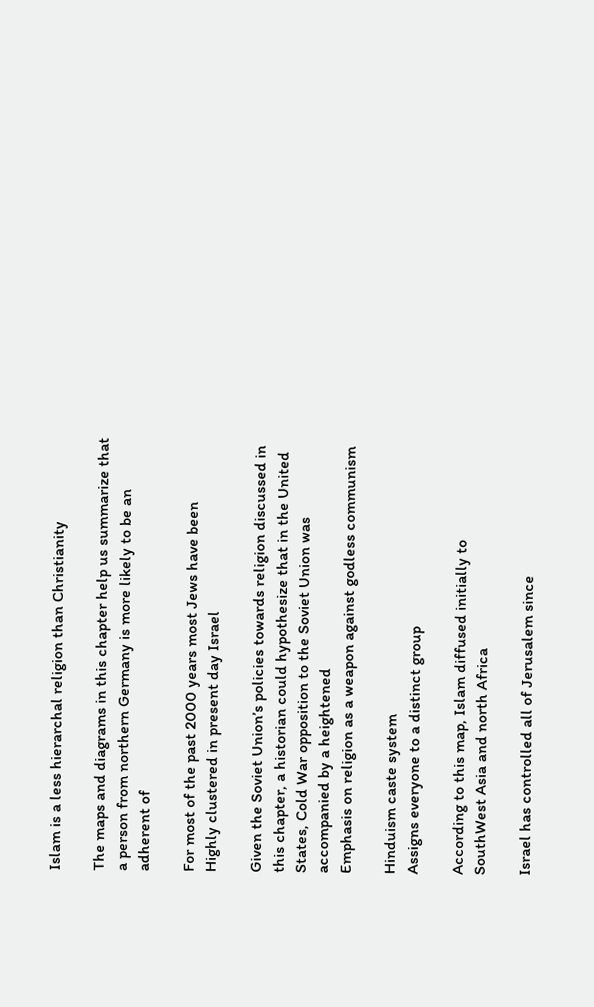Islam is a less hierarchal religion than Christianity

The maps and diagrams in this chapter help us summarize that a person from northern Germany is more likely to be an adherent of

For most of the past 2000 years most Jews have been
Highly clustered in present day Israel

Given the Soviet Union’s policies towards religion discussed in this chapter, a historian could hypothesize that in the United States, Cold War opposition to the Soviet Union was accompanied by a heightened
Emphasis on religion as a weapon against godless communism

Hinduism caste system
Assigns everyone to a distinct group

According to this map, Islam diffused initially to
SouthWest Asia and north Africa

Israel has controlled all of Jerusalem since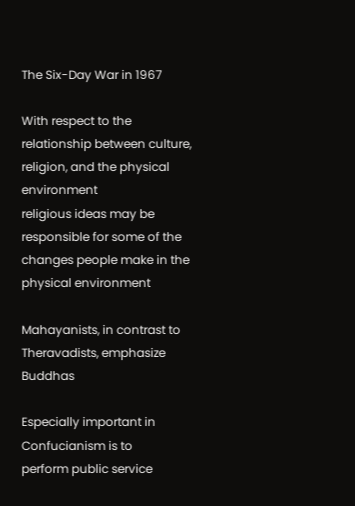The Six-Day War in 1967

With respect to the relationship between culture, religion, and the physical environment
religious ideas may be responsible for some of the changes people make in the physical environment

Mahayanists, in contrast to Theravadists, emphasize Buddhas

Especially important in Confucianism is to
perform public service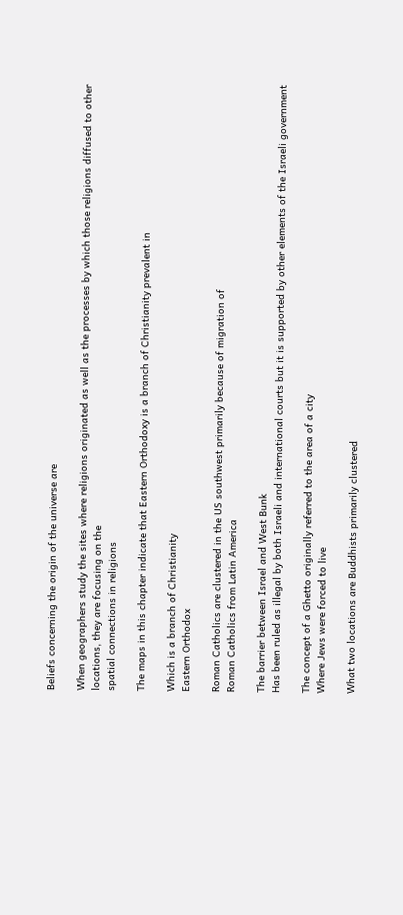Beliefs concerning the origin of the universe are

When geographers study the sites where religions originated as well as the processes by which those religions diffused to other locations, they are focusing on the
spatial connections in religions

The maps in this chapter indicate that Eastern Orthodoxy is a branch of Christianity prevalent in

Which is a branch of Christianity
Eastern Orthodox

Roman Catholics are clustered in the US southwest primarily because of migration of
Roman Catholics from Latin America

The barrier between Israel and West Bunk
Has been ruled as illegal by both Israeli and international courts but it is supported by other elements of the Israeli government

The concept of a Ghetto originally referred to the area of a city
Where Jews were forced to live

What two locations are Buddhists primarily clustered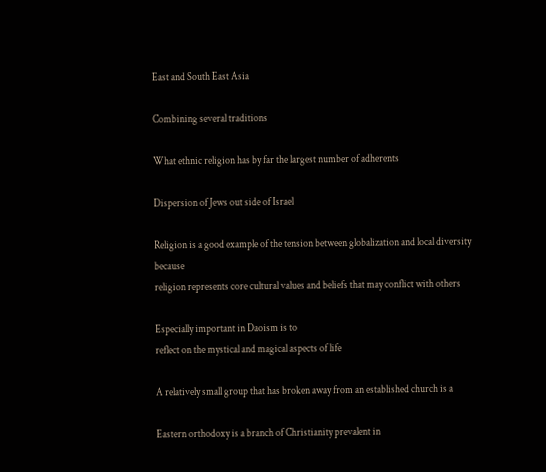East and South East Asia

Combining several traditions

What ethnic religion has by far the largest number of adherents

Dispersion of Jews out side of Israel

Religion is a good example of the tension between globalization and local diversity because
religion represents core cultural values and beliefs that may conflict with others

Especially important in Daoism is to
reflect on the mystical and magical aspects of life

A relatively small group that has broken away from an established church is a

Eastern orthodoxy is a branch of Christianity prevalent in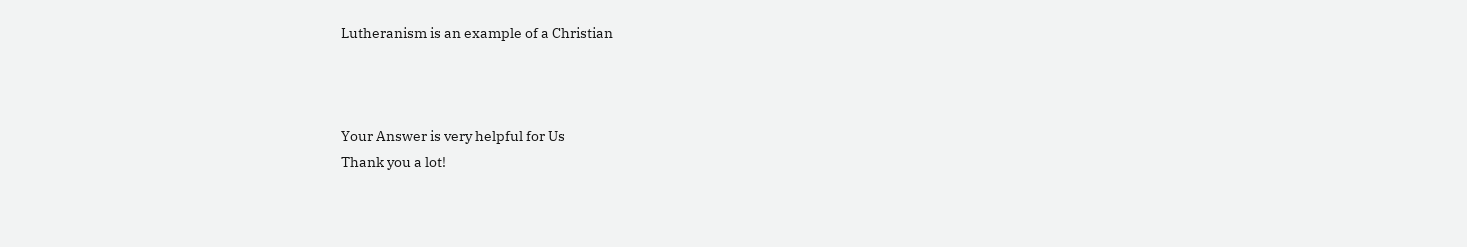Lutheranism is an example of a Christian



Your Answer is very helpful for Us
Thank you a lot!